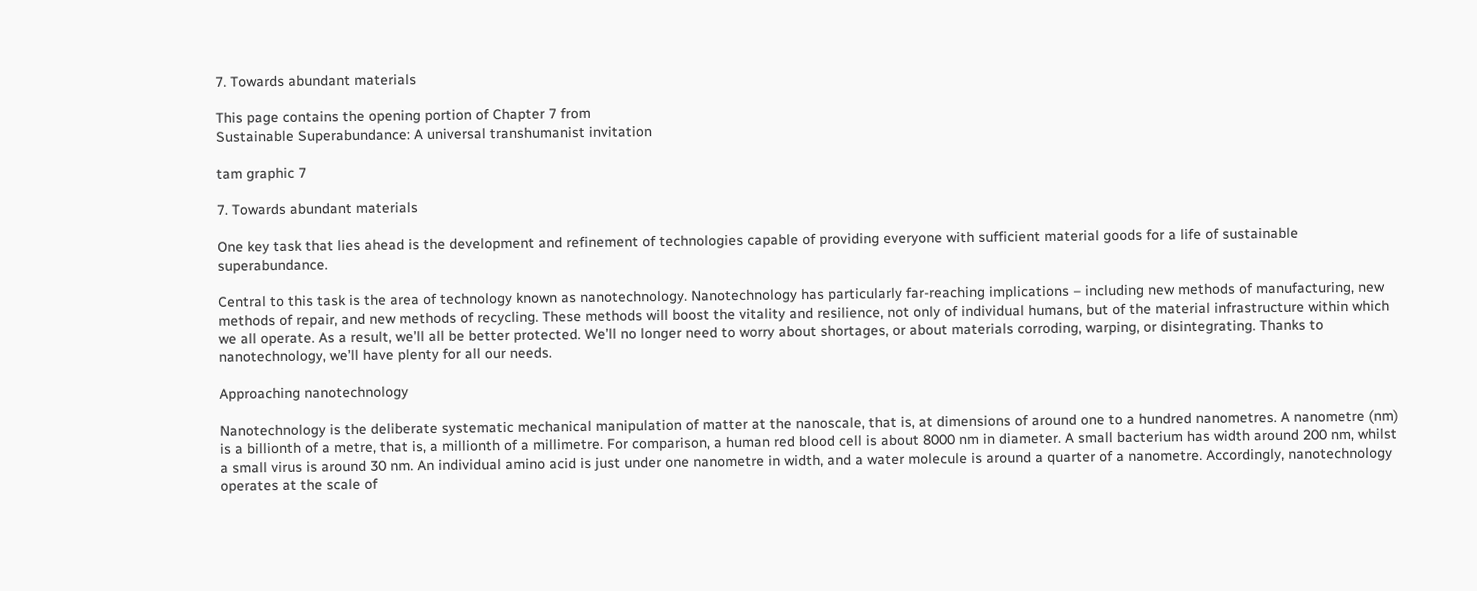7. Towards abundant materials

This page contains the opening portion of Chapter 7 from
Sustainable Superabundance: A universal transhumanist invitation

tam graphic 7

7. Towards abundant materials

One key task that lies ahead is the development and refinement of technologies capable of providing everyone with sufficient material goods for a life of sustainable superabundance.

Central to this task is the area of technology known as nanotechnology. Nanotechnology has particularly far-reaching implications – including new methods of manufacturing, new methods of repair, and new methods of recycling. These methods will boost the vitality and resilience, not only of individual humans, but of the material infrastructure within which we all operate. As a result, we’ll all be better protected. We’ll no longer need to worry about shortages, or about materials corroding, warping, or disintegrating. Thanks to nanotechnology, we’ll have plenty for all our needs.

Approaching nanotechnology

Nanotechnology is the deliberate systematic mechanical manipulation of matter at the nanoscale, that is, at dimensions of around one to a hundred nanometres. A nanometre (nm) is a billionth of a metre, that is, a millionth of a millimetre. For comparison, a human red blood cell is about 8000 nm in diameter. A small bacterium has width around 200 nm, whilst a small virus is around 30 nm. An individual amino acid is just under one nanometre in width, and a water molecule is around a quarter of a nanometre. Accordingly, nanotechnology operates at the scale of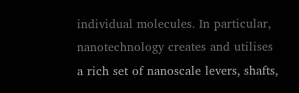individual molecules. In particular, nanotechnology creates and utilises a rich set of nanoscale levers, shafts,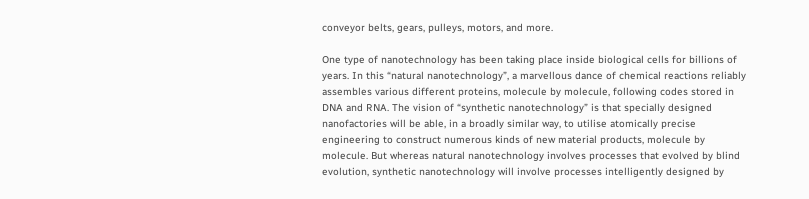conveyor belts, gears, pulleys, motors, and more.

One type of nanotechnology has been taking place inside biological cells for billions of years. In this “natural nanotechnology”, a marvellous dance of chemical reactions reliably assembles various different proteins, molecule by molecule, following codes stored in DNA and RNA. The vision of “synthetic nanotechnology” is that specially designed nanofactories will be able, in a broadly similar way, to utilise atomically precise engineering to construct numerous kinds of new material products, molecule by molecule. But whereas natural nanotechnology involves processes that evolved by blind evolution, synthetic nanotechnology will involve processes intelligently designed by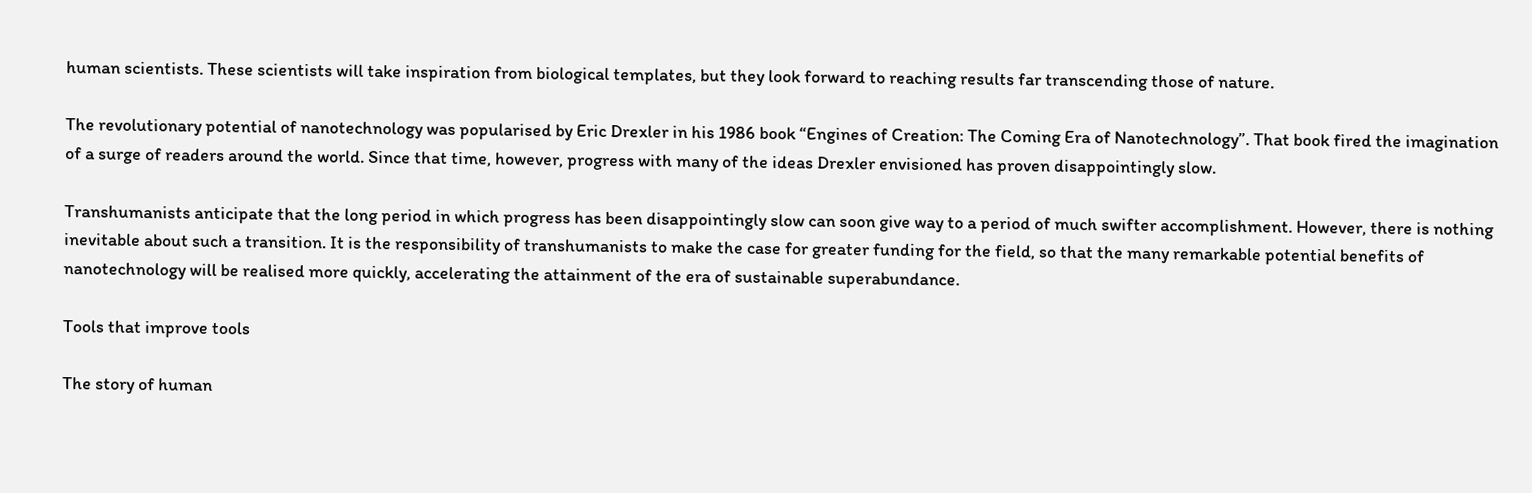human scientists. These scientists will take inspiration from biological templates, but they look forward to reaching results far transcending those of nature.

The revolutionary potential of nanotechnology was popularised by Eric Drexler in his 1986 book “Engines of Creation: The Coming Era of Nanotechnology”. That book fired the imagination of a surge of readers around the world. Since that time, however, progress with many of the ideas Drexler envisioned has proven disappointingly slow.

Transhumanists anticipate that the long period in which progress has been disappointingly slow can soon give way to a period of much swifter accomplishment. However, there is nothing inevitable about such a transition. It is the responsibility of transhumanists to make the case for greater funding for the field, so that the many remarkable potential benefits of nanotechnology will be realised more quickly, accelerating the attainment of the era of sustainable superabundance.

Tools that improve tools

The story of human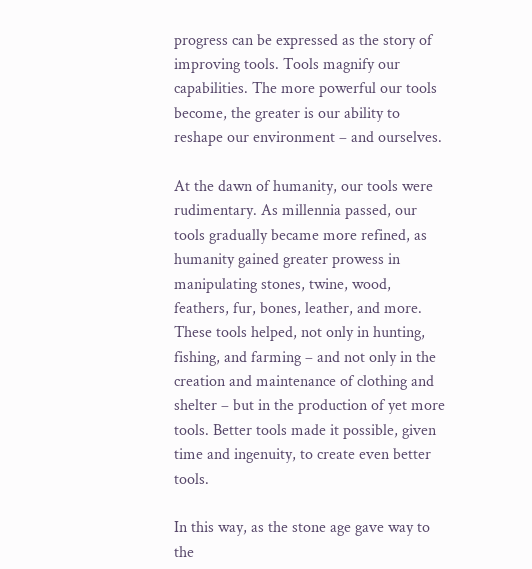progress can be expressed as the story of improving tools. Tools magnify our capabilities. The more powerful our tools become, the greater is our ability to reshape our environment – and ourselves.

At the dawn of humanity, our tools were rudimentary. As millennia passed, our tools gradually became more refined, as humanity gained greater prowess in manipulating stones, twine, wood, feathers, fur, bones, leather, and more. These tools helped, not only in hunting, fishing, and farming – and not only in the creation and maintenance of clothing and shelter – but in the production of yet more tools. Better tools made it possible, given time and ingenuity, to create even better tools.

In this way, as the stone age gave way to the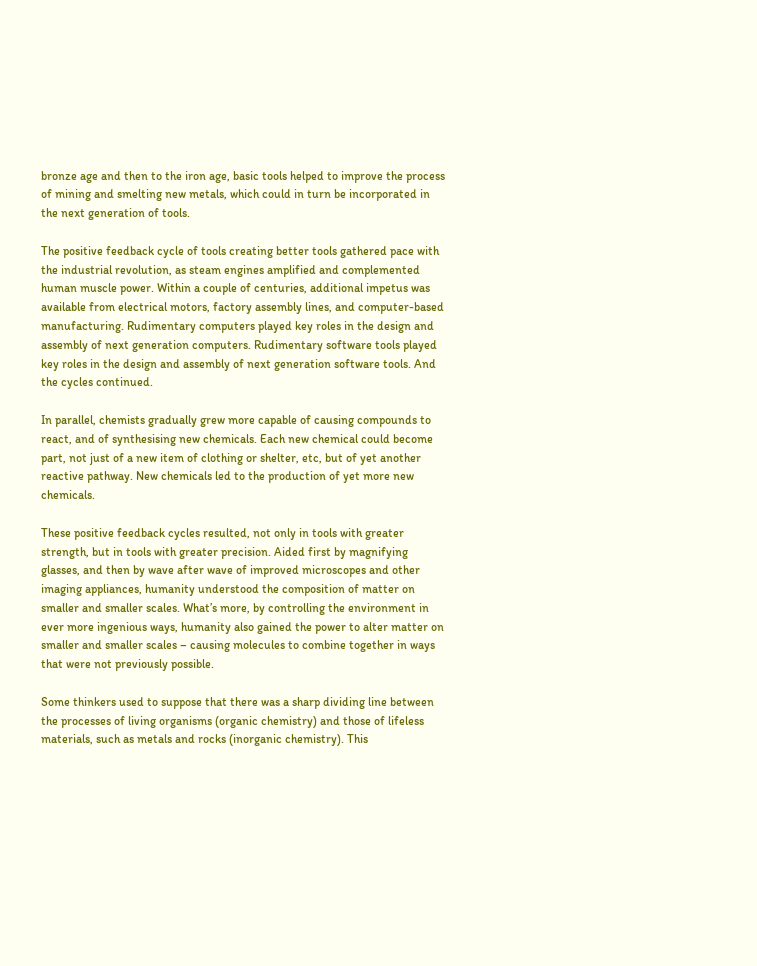bronze age and then to the iron age, basic tools helped to improve the process of mining and smelting new metals, which could in turn be incorporated in the next generation of tools.

The positive feedback cycle of tools creating better tools gathered pace with the industrial revolution, as steam engines amplified and complemented human muscle power. Within a couple of centuries, additional impetus was available from electrical motors, factory assembly lines, and computer-based manufacturing. Rudimentary computers played key roles in the design and assembly of next generation computers. Rudimentary software tools played key roles in the design and assembly of next generation software tools. And the cycles continued.

In parallel, chemists gradually grew more capable of causing compounds to react, and of synthesising new chemicals. Each new chemical could become part, not just of a new item of clothing or shelter, etc, but of yet another reactive pathway. New chemicals led to the production of yet more new chemicals.

These positive feedback cycles resulted, not only in tools with greater strength, but in tools with greater precision. Aided first by magnifying glasses, and then by wave after wave of improved microscopes and other imaging appliances, humanity understood the composition of matter on smaller and smaller scales. What’s more, by controlling the environment in ever more ingenious ways, humanity also gained the power to alter matter on smaller and smaller scales – causing molecules to combine together in ways that were not previously possible.

Some thinkers used to suppose that there was a sharp dividing line between the processes of living organisms (organic chemistry) and those of lifeless materials, such as metals and rocks (inorganic chemistry). This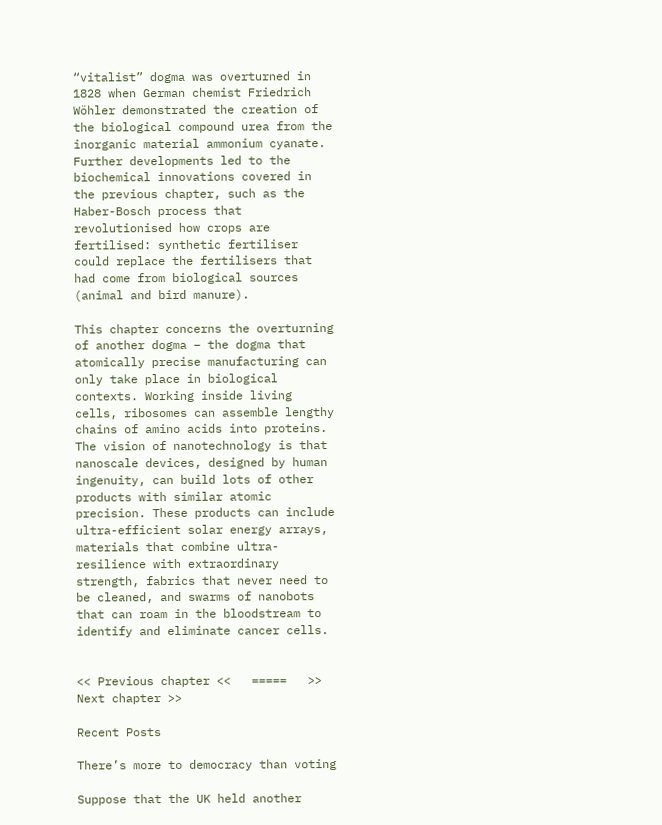“vitalist” dogma was overturned in 1828 when German chemist Friedrich Wöhler demonstrated the creation of the biological compound urea from the inorganic material ammonium cyanate. Further developments led to the biochemical innovations covered in the previous chapter, such as the Haber-Bosch process that revolutionised how crops are fertilised: synthetic fertiliser could replace the fertilisers that had come from biological sources (animal and bird manure).

This chapter concerns the overturning of another dogma – the dogma that atomically precise manufacturing can only take place in biological contexts. Working inside living cells, ribosomes can assemble lengthy chains of amino acids into proteins. The vision of nanotechnology is that nanoscale devices, designed by human ingenuity, can build lots of other products with similar atomic precision. These products can include ultra-efficient solar energy arrays, materials that combine ultra-resilience with extraordinary strength, fabrics that never need to be cleaned, and swarms of nanobots that can roam in the bloodstream to identify and eliminate cancer cells.


<< Previous chapter <<   =====   >> Next chapter >>

Recent Posts

There’s more to democracy than voting

Suppose that the UK held another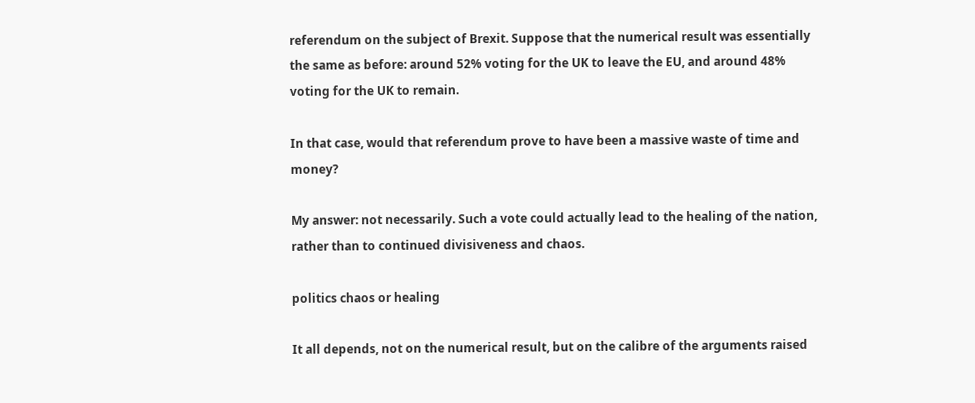referendum on the subject of Brexit. Suppose that the numerical result was essentially the same as before: around 52% voting for the UK to leave the EU, and around 48% voting for the UK to remain.

In that case, would that referendum prove to have been a massive waste of time and money?

My answer: not necessarily. Such a vote could actually lead to the healing of the nation, rather than to continued divisiveness and chaos.

politics chaos or healing

It all depends, not on the numerical result, but on the calibre of the arguments raised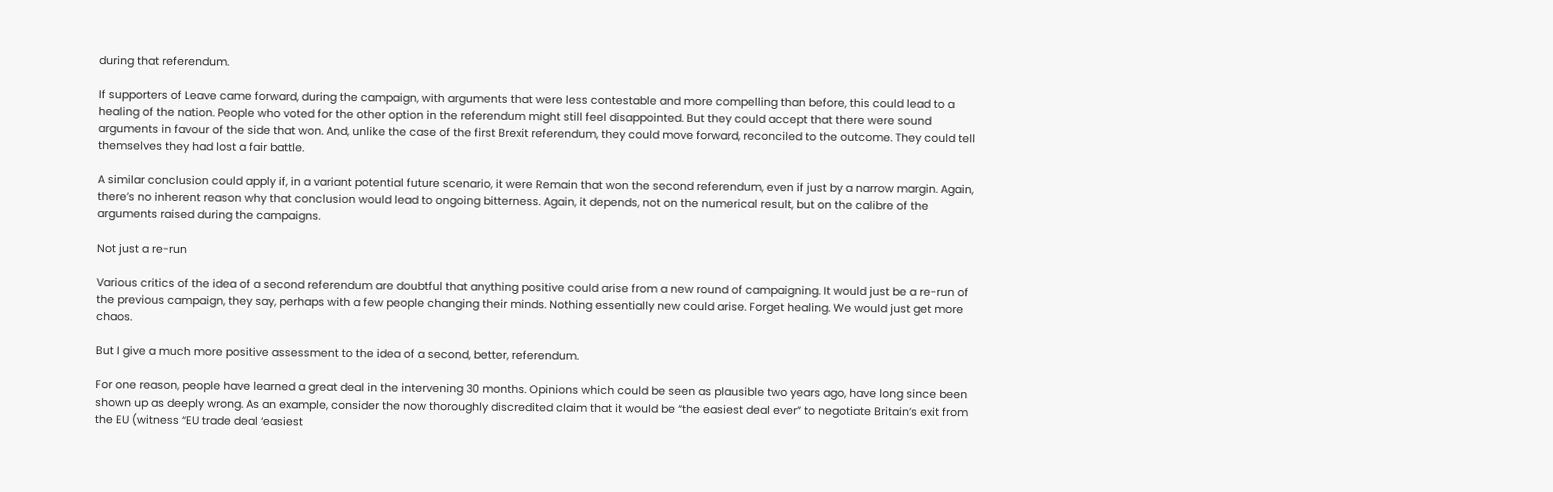during that referendum.

If supporters of Leave came forward, during the campaign, with arguments that were less contestable and more compelling than before, this could lead to a healing of the nation. People who voted for the other option in the referendum might still feel disappointed. But they could accept that there were sound arguments in favour of the side that won. And, unlike the case of the first Brexit referendum, they could move forward, reconciled to the outcome. They could tell themselves they had lost a fair battle.

A similar conclusion could apply if, in a variant potential future scenario, it were Remain that won the second referendum, even if just by a narrow margin. Again, there’s no inherent reason why that conclusion would lead to ongoing bitterness. Again, it depends, not on the numerical result, but on the calibre of the arguments raised during the campaigns.

Not just a re-run

Various critics of the idea of a second referendum are doubtful that anything positive could arise from a new round of campaigning. It would just be a re-run of the previous campaign, they say, perhaps with a few people changing their minds. Nothing essentially new could arise. Forget healing. We would just get more chaos.

But I give a much more positive assessment to the idea of a second, better, referendum.

For one reason, people have learned a great deal in the intervening 30 months. Opinions which could be seen as plausible two years ago, have long since been shown up as deeply wrong. As an example, consider the now thoroughly discredited claim that it would be “the easiest deal ever” to negotiate Britain’s exit from the EU (witness “EU trade deal ‘easiest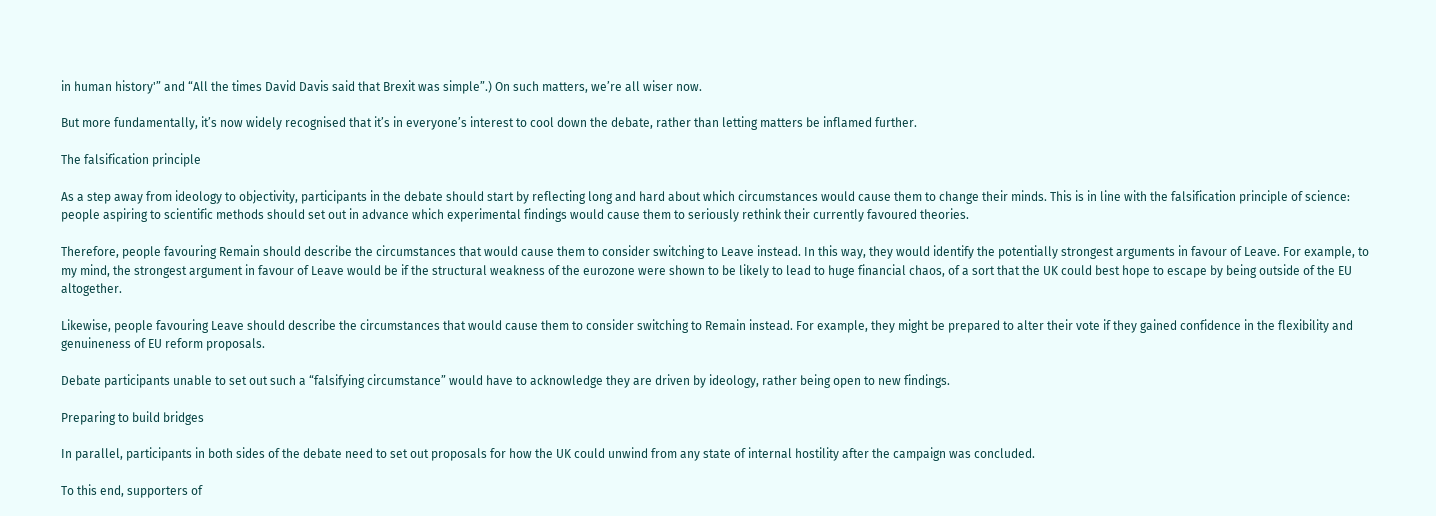in human history'” and “All the times David Davis said that Brexit was simple”.) On such matters, we’re all wiser now.

But more fundamentally, it’s now widely recognised that it’s in everyone’s interest to cool down the debate, rather than letting matters be inflamed further.

The falsification principle

As a step away from ideology to objectivity, participants in the debate should start by reflecting long and hard about which circumstances would cause them to change their minds. This is in line with the falsification principle of science: people aspiring to scientific methods should set out in advance which experimental findings would cause them to seriously rethink their currently favoured theories.

Therefore, people favouring Remain should describe the circumstances that would cause them to consider switching to Leave instead. In this way, they would identify the potentially strongest arguments in favour of Leave. For example, to my mind, the strongest argument in favour of Leave would be if the structural weakness of the eurozone were shown to be likely to lead to huge financial chaos, of a sort that the UK could best hope to escape by being outside of the EU altogether.

Likewise, people favouring Leave should describe the circumstances that would cause them to consider switching to Remain instead. For example, they might be prepared to alter their vote if they gained confidence in the flexibility and genuineness of EU reform proposals.

Debate participants unable to set out such a “falsifying circumstance” would have to acknowledge they are driven by ideology, rather being open to new findings.

Preparing to build bridges

In parallel, participants in both sides of the debate need to set out proposals for how the UK could unwind from any state of internal hostility after the campaign was concluded.

To this end, supporters of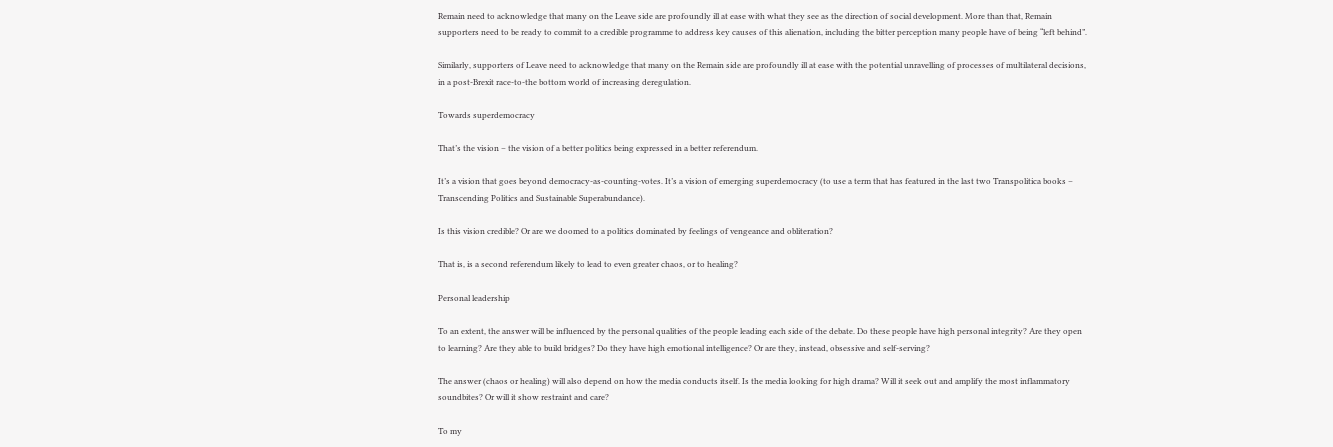Remain need to acknowledge that many on the Leave side are profoundly ill at ease with what they see as the direction of social development. More than that, Remain supporters need to be ready to commit to a credible programme to address key causes of this alienation, including the bitter perception many people have of being “left behind”.

Similarly, supporters of Leave need to acknowledge that many on the Remain side are profoundly ill at ease with the potential unravelling of processes of multilateral decisions, in a post-Brexit race-to-the bottom world of increasing deregulation.

Towards superdemocracy

That’s the vision – the vision of a better politics being expressed in a better referendum.

It’s a vision that goes beyond democracy-as-counting-votes. It’s a vision of emerging superdemocracy (to use a term that has featured in the last two Transpolitica books – Transcending Politics and Sustainable Superabundance).

Is this vision credible? Or are we doomed to a politics dominated by feelings of vengeance and obliteration?

That is, is a second referendum likely to lead to even greater chaos, or to healing?

Personal leadership

To an extent, the answer will be influenced by the personal qualities of the people leading each side of the debate. Do these people have high personal integrity? Are they open to learning? Are they able to build bridges? Do they have high emotional intelligence? Or are they, instead, obsessive and self-serving?

The answer (chaos or healing) will also depend on how the media conducts itself. Is the media looking for high drama? Will it seek out and amplify the most inflammatory soundbites? Or will it show restraint and care?

To my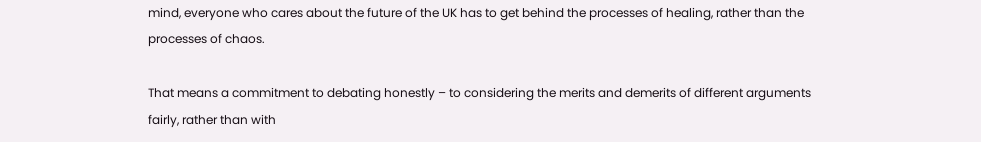mind, everyone who cares about the future of the UK has to get behind the processes of healing, rather than the processes of chaos.

That means a commitment to debating honestly – to considering the merits and demerits of different arguments fairly, rather than with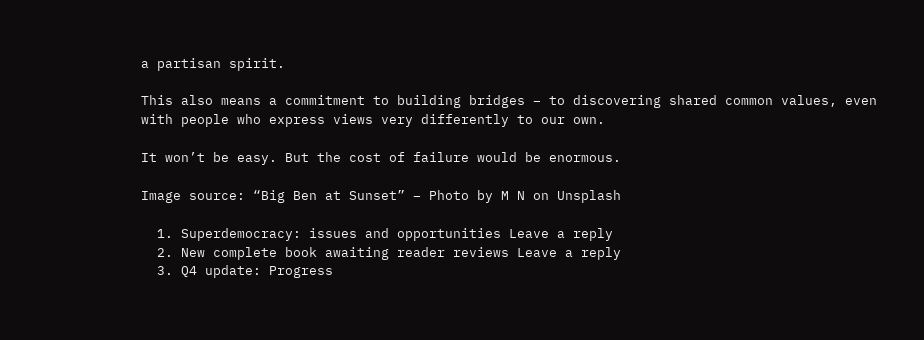a partisan spirit.

This also means a commitment to building bridges – to discovering shared common values, even with people who express views very differently to our own.

It won’t be easy. But the cost of failure would be enormous.

Image source: “Big Ben at Sunset” – Photo by M N on Unsplash

  1. Superdemocracy: issues and opportunities Leave a reply
  2. New complete book awaiting reader reviews Leave a reply
  3. Q4 update: Progress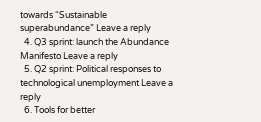towards “Sustainable superabundance” Leave a reply
  4. Q3 sprint: launch the Abundance Manifesto Leave a reply
  5. Q2 sprint: Political responses to technological unemployment Leave a reply
  6. Tools for better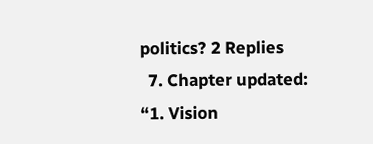politics? 2 Replies
  7. Chapter updated: “1. Vision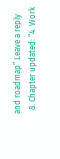and roadmap” Leave a reply
  8. Chapter updated: “4. Work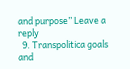and purpose” Leave a reply
  9. Transpolitica goals and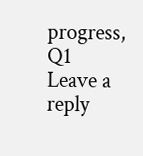progress, Q1 Leave a reply